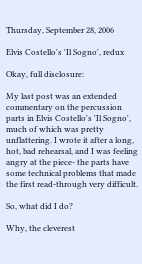Thursday, September 28, 2006

Elvis Costello's 'Il Sogno', redux

Okay, full disclosure:

My last post was an extended commentary on the percussion parts in Elvis Costello's 'Il Sogno', much of which was pretty unflattering. I wrote it after a long, hot, bad rehearsal, and I was feeling angry at the piece- the parts have some technical problems that made the first read-through very difficult.

So, what did I do?

Why, the cleverest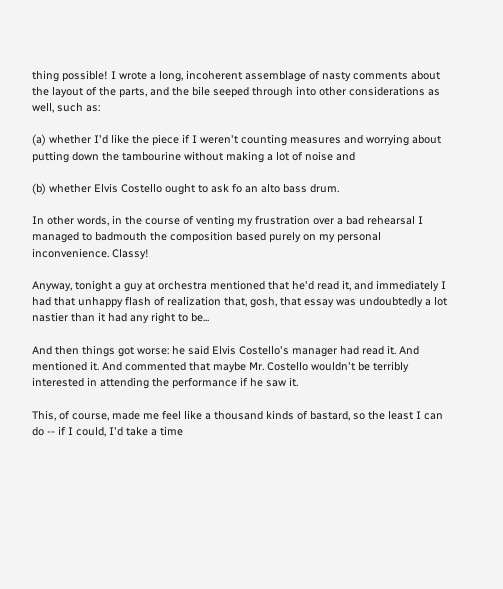thing possible! I wrote a long, incoherent assemblage of nasty comments about the layout of the parts, and the bile seeped through into other considerations as well, such as:

(a) whether I'd like the piece if I weren't counting measures and worrying about putting down the tambourine without making a lot of noise and

(b) whether Elvis Costello ought to ask fo an alto bass drum.

In other words, in the course of venting my frustration over a bad rehearsal I managed to badmouth the composition based purely on my personal inconvenience. Classy!

Anyway, tonight a guy at orchestra mentioned that he'd read it, and immediately I had that unhappy flash of realization that, gosh, that essay was undoubtedly a lot nastier than it had any right to be...

And then things got worse: he said Elvis Costello's manager had read it. And mentioned it. And commented that maybe Mr. Costello wouldn't be terribly interested in attending the performance if he saw it.

This, of course, made me feel like a thousand kinds of bastard, so the least I can do -- if I could, I'd take a time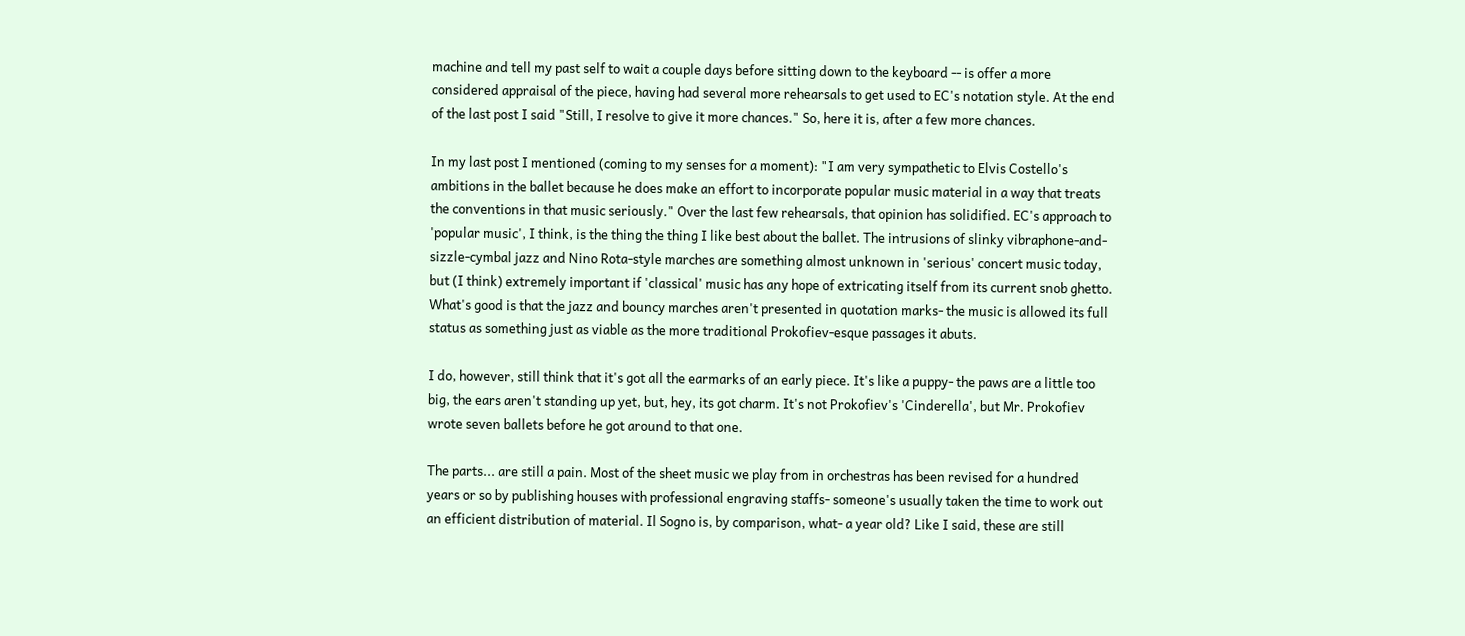machine and tell my past self to wait a couple days before sitting down to the keyboard -- is offer a more considered appraisal of the piece, having had several more rehearsals to get used to EC's notation style. At the end of the last post I said "Still, I resolve to give it more chances." So, here it is, after a few more chances.

In my last post I mentioned (coming to my senses for a moment): "I am very sympathetic to Elvis Costello's ambitions in the ballet because he does make an effort to incorporate popular music material in a way that treats the conventions in that music seriously." Over the last few rehearsals, that opinion has solidified. EC's approach to 'popular music', I think, is the thing the thing I like best about the ballet. The intrusions of slinky vibraphone-and-sizzle-cymbal jazz and Nino Rota-style marches are something almost unknown in 'serious' concert music today, but (I think) extremely important if 'classical' music has any hope of extricating itself from its current snob ghetto. What's good is that the jazz and bouncy marches aren't presented in quotation marks- the music is allowed its full status as something just as viable as the more traditional Prokofiev-esque passages it abuts.

I do, however, still think that it's got all the earmarks of an early piece. It's like a puppy- the paws are a little too big, the ears aren't standing up yet, but, hey, its got charm. It's not Prokofiev's 'Cinderella', but Mr. Prokofiev wrote seven ballets before he got around to that one.

The parts... are still a pain. Most of the sheet music we play from in orchestras has been revised for a hundred years or so by publishing houses with professional engraving staffs- someone's usually taken the time to work out an efficient distribution of material. Il Sogno is, by comparison, what- a year old? Like I said, these are still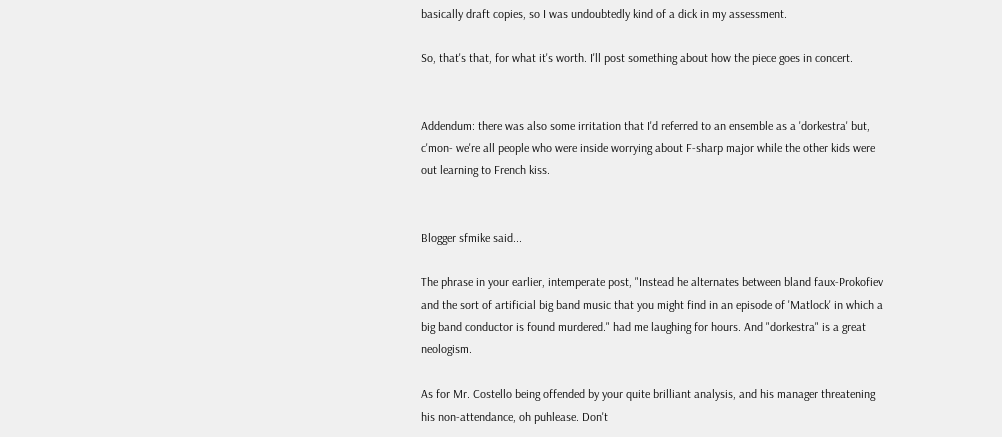basically draft copies, so I was undoubtedly kind of a dick in my assessment.

So, that's that, for what it's worth. I'll post something about how the piece goes in concert.


Addendum: there was also some irritation that I'd referred to an ensemble as a 'dorkestra' but, c'mon- we're all people who were inside worrying about F-sharp major while the other kids were out learning to French kiss.


Blogger sfmike said...

The phrase in your earlier, intemperate post, "Instead he alternates between bland faux-Prokofiev and the sort of artificial big band music that you might find in an episode of 'Matlock' in which a big band conductor is found murdered." had me laughing for hours. And "dorkestra" is a great neologism.

As for Mr. Costello being offended by your quite brilliant analysis, and his manager threatening his non-attendance, oh puhlease. Don't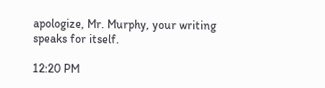apologize, Mr. Murphy, your writing speaks for itself.

12:20 PM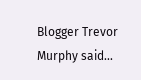Blogger Trevor Murphy said...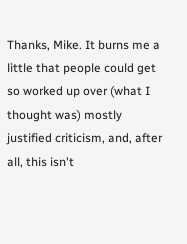Thanks, Mike. It burns me a little that people could get so worked up over (what I thought was) mostly justified criticism, and, after all, this isn't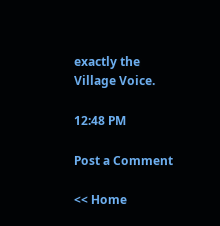exactly the Village Voice.

12:48 PM

Post a Comment

<< Home